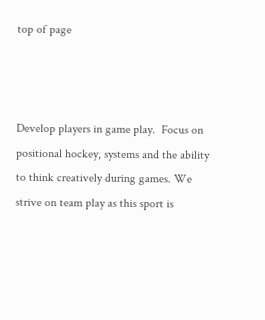top of page



Develop players in game play.  Focus on positional hockey, systems and the ability to think creatively during games. We strive on team play as this sport is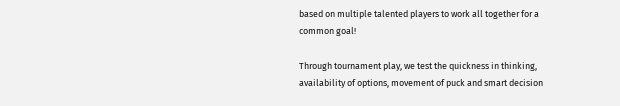based on multiple talented players to work all together for a common goal!

Through tournament play, we test the quickness in thinking, availability of options, movement of puck and smart decision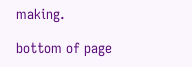making.

bottom of page